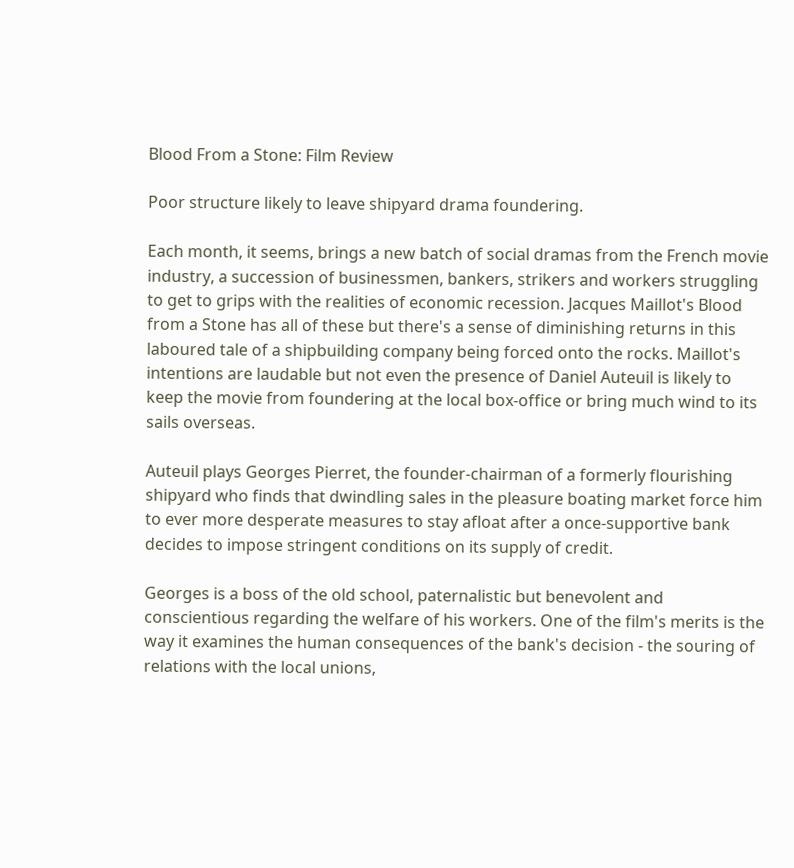Blood From a Stone: Film Review

Poor structure likely to leave shipyard drama foundering.

Each month, it seems, brings a new batch of social dramas from the French movie industry, a succession of businessmen, bankers, strikers and workers struggling to get to grips with the realities of economic recession. Jacques Maillot's Blood from a Stone has all of these but there's a sense of diminishing returns in this laboured tale of a shipbuilding company being forced onto the rocks. Maillot's intentions are laudable but not even the presence of Daniel Auteuil is likely to keep the movie from foundering at the local box-office or bring much wind to its sails overseas.

Auteuil plays Georges Pierret, the founder-chairman of a formerly flourishing shipyard who finds that dwindling sales in the pleasure boating market force him to ever more desperate measures to stay afloat after a once-supportive bank decides to impose stringent conditions on its supply of credit.

Georges is a boss of the old school, paternalistic but benevolent and conscientious regarding the welfare of his workers. One of the film's merits is the way it examines the human consequences of the bank's decision - the souring of relations with the local unions,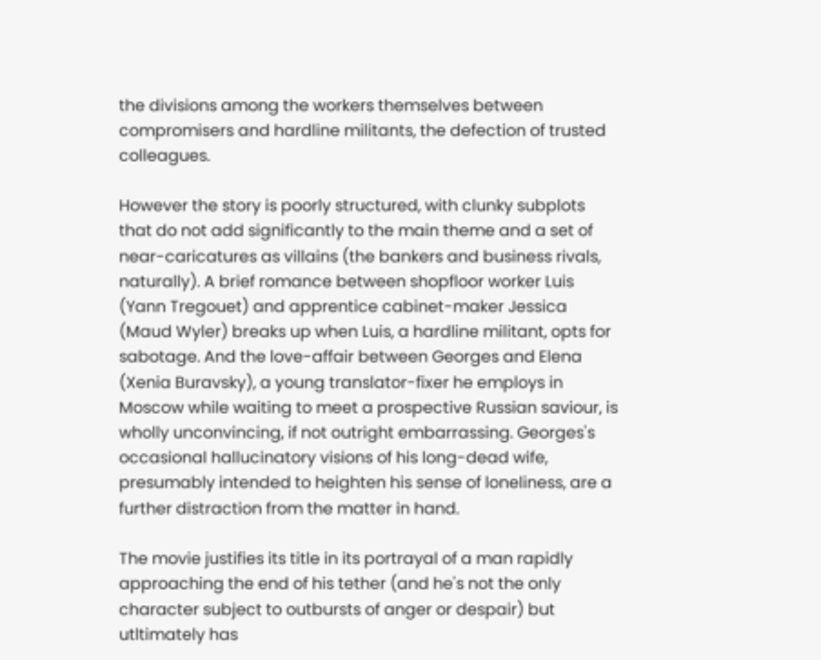the divisions among the workers themselves between compromisers and hardline militants, the defection of trusted colleagues.

However the story is poorly structured, with clunky subplots that do not add significantly to the main theme and a set of near-caricatures as villains (the bankers and business rivals, naturally). A brief romance between shopfloor worker Luis (Yann Tregouet) and apprentice cabinet-maker Jessica (Maud Wyler) breaks up when Luis, a hardline militant, opts for sabotage. And the love-affair between Georges and Elena (Xenia Buravsky), a young translator-fixer he employs in Moscow while waiting to meet a prospective Russian saviour, is wholly unconvincing, if not outright embarrassing. Georges's occasional hallucinatory visions of his long-dead wife, presumably intended to heighten his sense of loneliness, are a further distraction from the matter in hand.

The movie justifies its title in its portrayal of a man rapidly approaching the end of his tether (and he's not the only character subject to outbursts of anger or despair) but utltimately has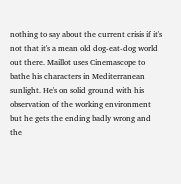nothing to say about the current crisis if it's not that it's a mean old dog-eat-dog world out there. Maillot uses Cinemascope to bathe his characters in Mediterranean sunlight. He's on solid ground with his observation of the working environment but he gets the ending badly wrong and the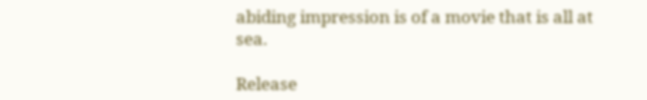abiding impression is of a movie that is all at sea.

Release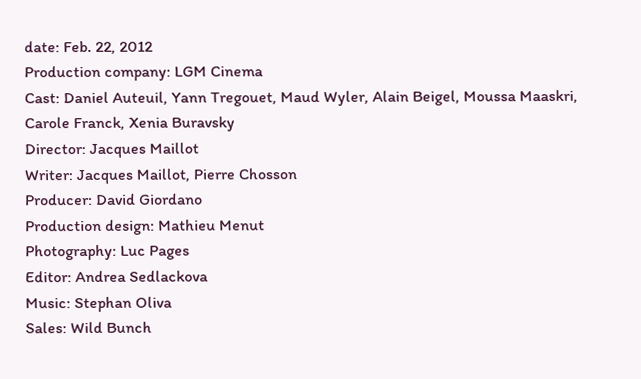date: Feb. 22, 2012
Production company: LGM Cinema
Cast: Daniel Auteuil, Yann Tregouet, Maud Wyler, Alain Beigel, Moussa Maaskri, Carole Franck, Xenia Buravsky
Director: Jacques Maillot
Writer: Jacques Maillot, Pierre Chosson
Producer: David Giordano
Production design: Mathieu Menut
Photography: Luc Pages
Editor: Andrea Sedlackova
Music: Stephan Oliva
Sales: Wild Bunch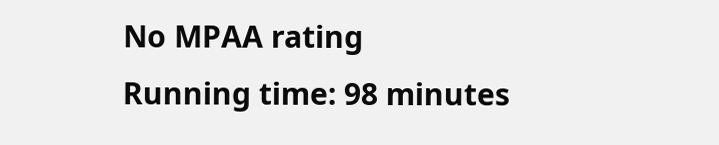No MPAA rating
Running time: 98 minutes